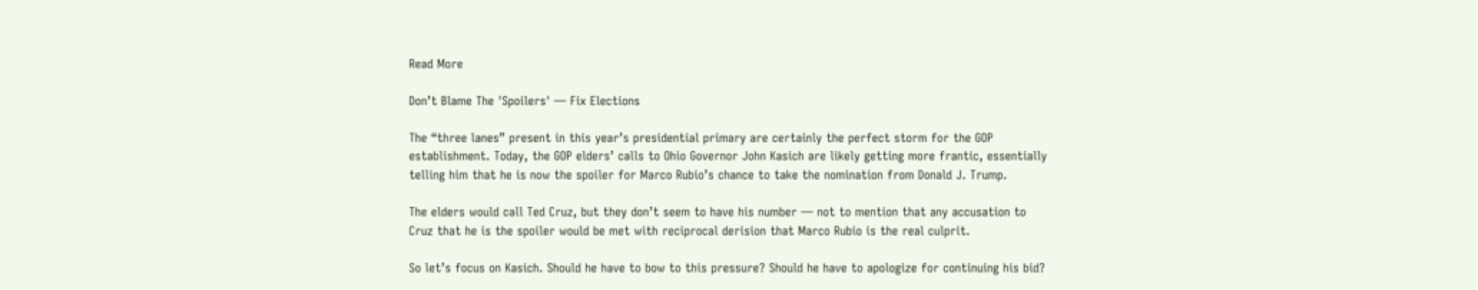Read More

Don’t Blame The 'Spoilers' — Fix Elections

The “three lanes” present in this year’s presidential primary are certainly the perfect storm for the GOP establishment. Today, the GOP elders’ calls to Ohio Governor John Kasich are likely getting more frantic, essentially telling him that he is now the spoiler for Marco Rubio’s chance to take the nomination from Donald J. Trump.

The elders would call Ted Cruz, but they don’t seem to have his number — not to mention that any accusation to Cruz that he is the spoiler would be met with reciprocal derision that Marco Rubio is the real culprit.

So let’s focus on Kasich. Should he have to bow to this pressure? Should he have to apologize for continuing his bid?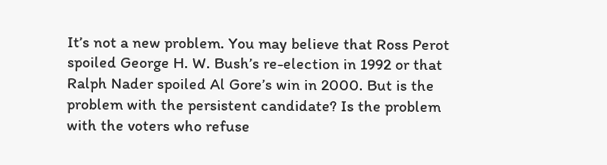It’s not a new problem. You may believe that Ross Perot spoiled George H. W. Bush’s re-election in 1992 or that Ralph Nader spoiled Al Gore’s win in 2000. But is the problem with the persistent candidate? Is the problem with the voters who refuse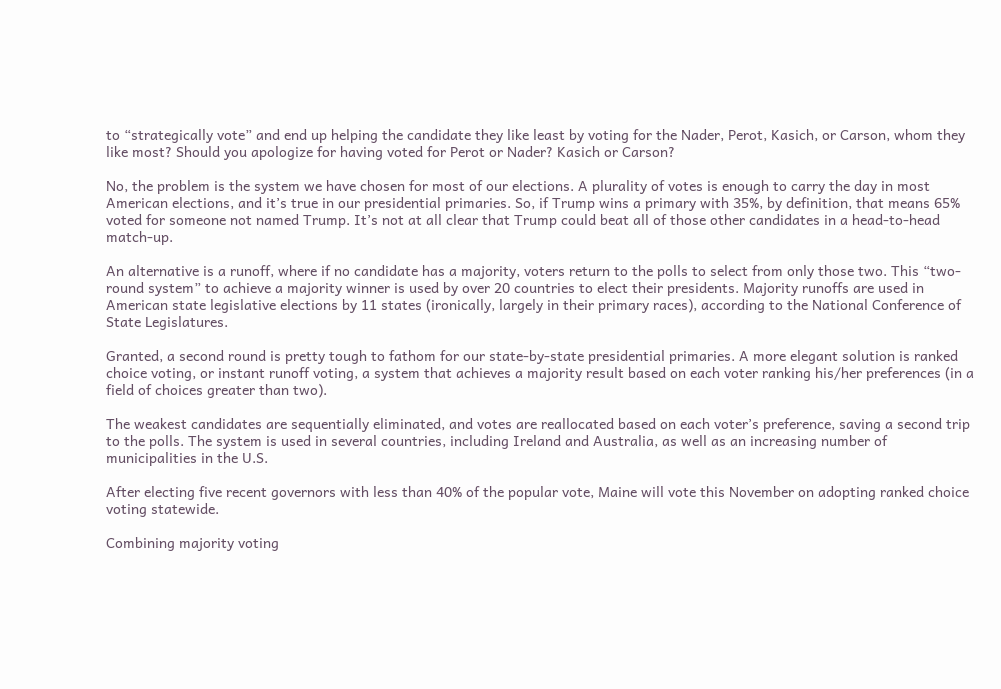to “strategically vote” and end up helping the candidate they like least by voting for the Nader, Perot, Kasich, or Carson, whom they like most? Should you apologize for having voted for Perot or Nader? Kasich or Carson?

No, the problem is the system we have chosen for most of our elections. A plurality of votes is enough to carry the day in most American elections, and it’s true in our presidential primaries. So, if Trump wins a primary with 35%, by definition, that means 65% voted for someone not named Trump. It’s not at all clear that Trump could beat all of those other candidates in a head-to-head match-up.

An alternative is a runoff, where if no candidate has a majority, voters return to the polls to select from only those two. This “two-round system” to achieve a majority winner is used by over 20 countries to elect their presidents. Majority runoffs are used in American state legislative elections by 11 states (ironically, largely in their primary races), according to the National Conference of State Legislatures.

Granted, a second round is pretty tough to fathom for our state-by-state presidential primaries. A more elegant solution is ranked choice voting, or instant runoff voting, a system that achieves a majority result based on each voter ranking his/her preferences (in a field of choices greater than two).

The weakest candidates are sequentially eliminated, and votes are reallocated based on each voter’s preference, saving a second trip to the polls. The system is used in several countries, including Ireland and Australia, as well as an increasing number of municipalities in the U.S.

After electing five recent governors with less than 40% of the popular vote, Maine will vote this November on adopting ranked choice voting statewide.

Combining majority voting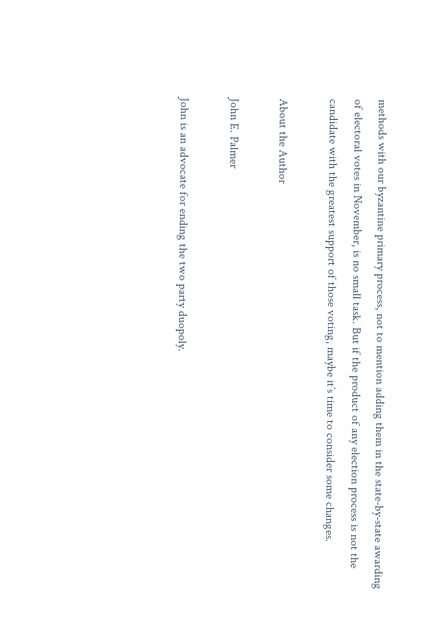methods with our byzantine primary process, not to mention adding them in the state-by-state awarding of electoral votes in November, is no small task. But if the product of any election process is not the candidate with the greatest support of those voting, maybe it’s time to consider some changes.

About the Author

John E. Palmer

John is an advocate for ending the two party duopoly.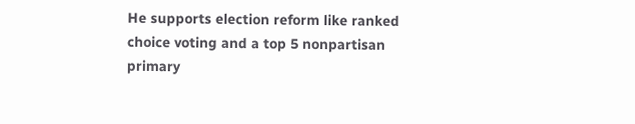He supports election reform like ranked choice voting and a top 5 nonpartisan primary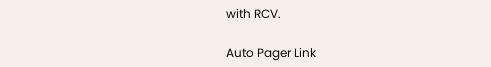with RCV.

Auto Pager Link